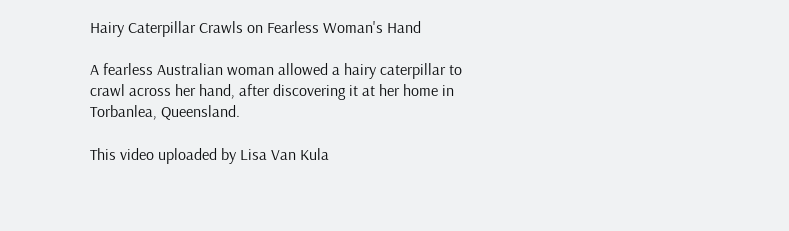Hairy Caterpillar Crawls on Fearless Woman's Hand

A fearless Australian woman allowed a hairy caterpillar to crawl across her hand, after discovering it at her home in Torbanlea, Queensland.

This video uploaded by Lisa Van Kula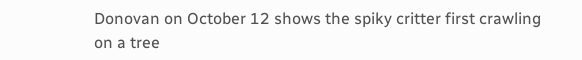Donovan on October 12 shows the spiky critter first crawling on a tree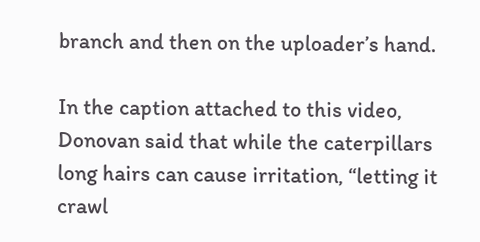branch and then on the uploader’s hand.

In the caption attached to this video, Donovan said that while the caterpillars long hairs can cause irritation, “letting it crawl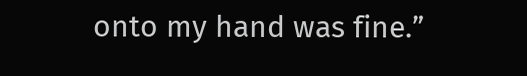onto my hand was fine.”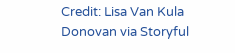Credit: Lisa Van Kula Donovan via Storyful